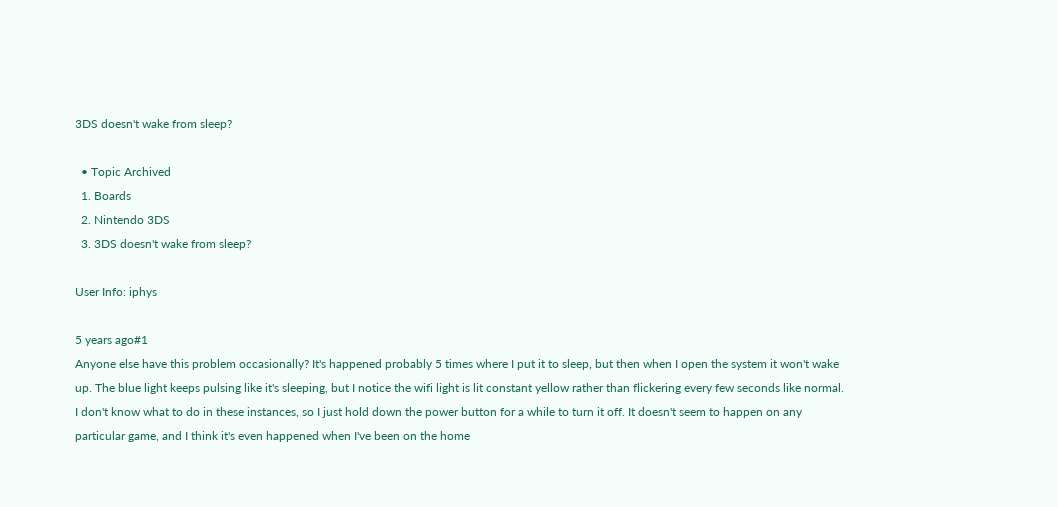3DS doesn't wake from sleep?

  • Topic Archived
  1. Boards
  2. Nintendo 3DS
  3. 3DS doesn't wake from sleep?

User Info: iphys

5 years ago#1
Anyone else have this problem occasionally? It's happened probably 5 times where I put it to sleep, but then when I open the system it won't wake up. The blue light keeps pulsing like it's sleeping, but I notice the wifi light is lit constant yellow rather than flickering every few seconds like normal. I don't know what to do in these instances, so I just hold down the power button for a while to turn it off. It doesn't seem to happen on any particular game, and I think it's even happened when I've been on the home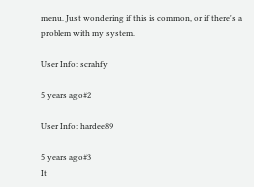menu. Just wondering if this is common, or if there's a problem with my system.

User Info: scrahfy

5 years ago#2

User Info: hardee89

5 years ago#3
It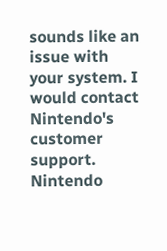sounds like an issue with your system. I would contact Nintendo's customer support.
Nintendo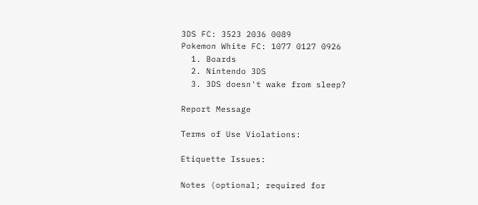3DS FC: 3523 2036 0089
Pokemon White FC: 1077 0127 0926
  1. Boards
  2. Nintendo 3DS
  3. 3DS doesn't wake from sleep?

Report Message

Terms of Use Violations:

Etiquette Issues:

Notes (optional; required for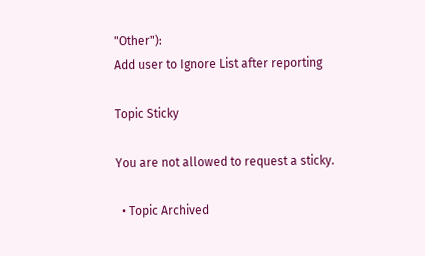"Other"):
Add user to Ignore List after reporting

Topic Sticky

You are not allowed to request a sticky.

  • Topic Archived